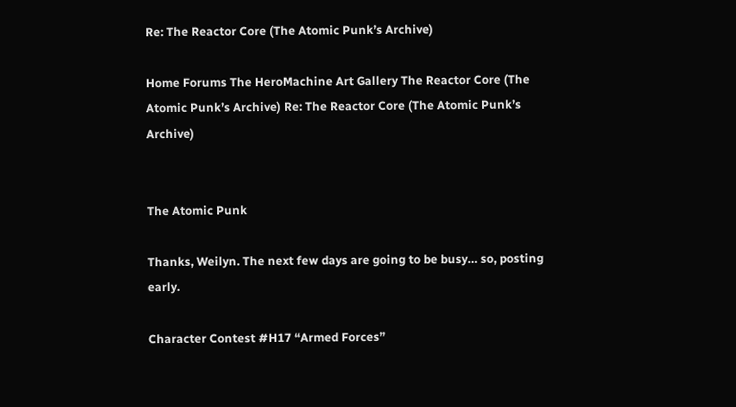Re: The Reactor Core (The Atomic Punk’s Archive)

Home Forums The HeroMachine Art Gallery The Reactor Core (The Atomic Punk’s Archive) Re: The Reactor Core (The Atomic Punk’s Archive)


The Atomic Punk

Thanks, Weilyn. The next few days are going to be busy… so, posting early.

Character Contest #H17 “Armed Forces”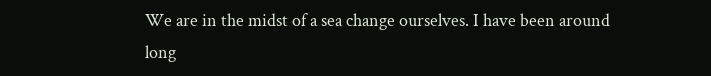We are in the midst of a sea change ourselves. I have been around long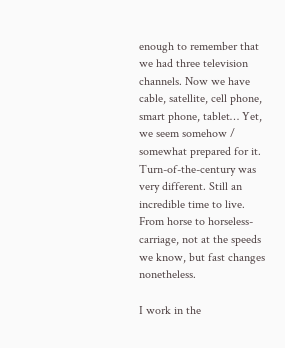enough to remember that we had three television channels. Now we have cable, satellite, cell phone, smart phone, tablet… Yet, we seem somehow / somewhat prepared for it. Turn-of-the-century was very different. Still an incredible time to live. From horse to horseless-carriage, not at the speeds we know, but fast changes nonetheless.

I work in the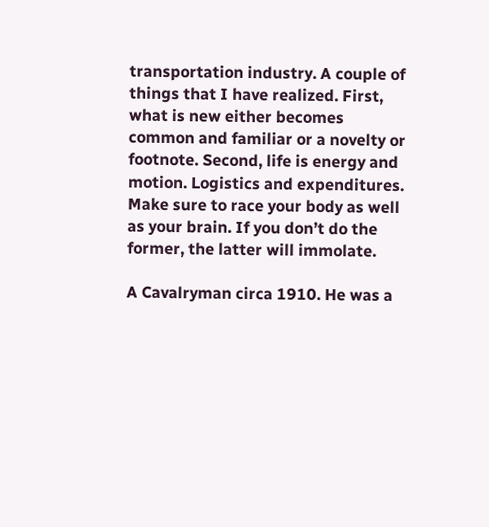transportation industry. A couple of things that I have realized. First, what is new either becomes common and familiar or a novelty or footnote. Second, life is energy and motion. Logistics and expenditures. Make sure to race your body as well as your brain. If you don’t do the former, the latter will immolate.

A Cavalryman circa 1910. He was a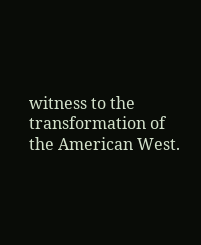witness to the transformation of the American West.